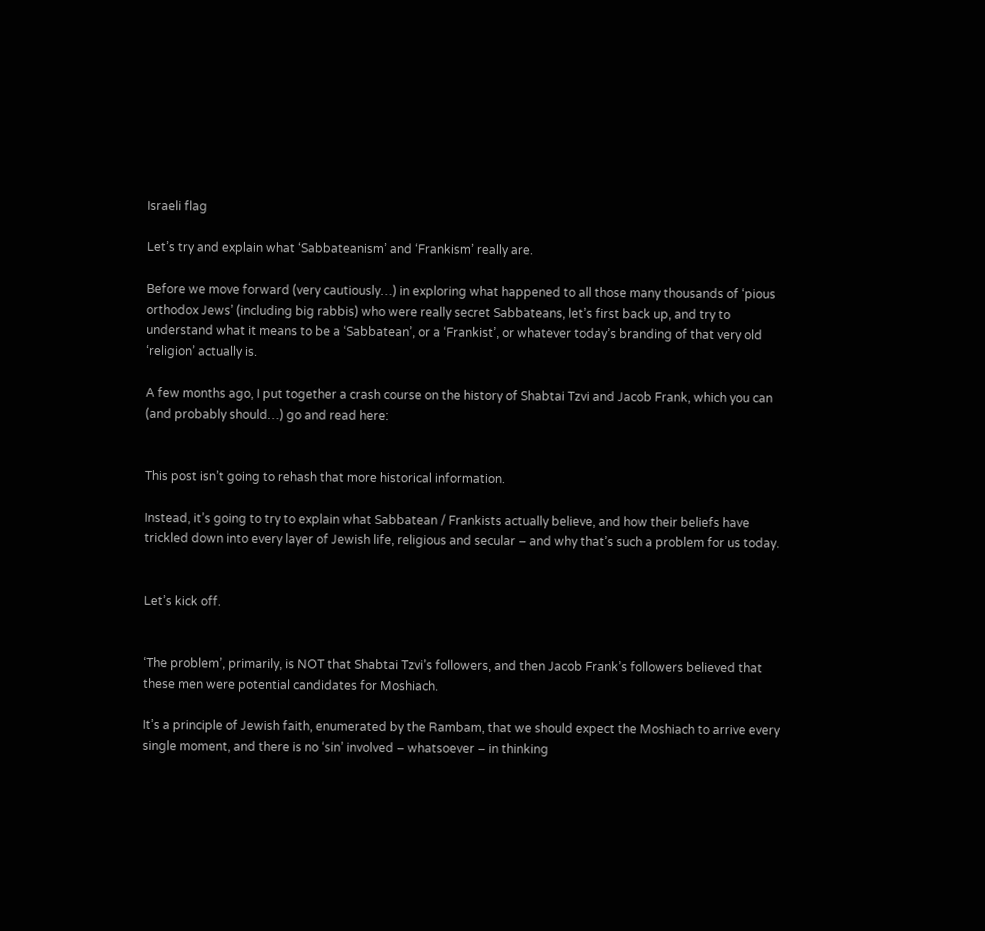Israeli flag

Let’s try and explain what ‘Sabbateanism’ and ‘Frankism’ really are.

Before we move forward (very cautiously…) in exploring what happened to all those many thousands of ‘pious orthodox Jews’ (including big rabbis) who were really secret Sabbateans, let’s first back up, and try to understand what it means to be a ‘Sabbatean’, or a ‘Frankist’, or whatever today’s branding of that very old ‘religion’ actually is.

A few months ago, I put together a crash course on the history of Shabtai Tzvi and Jacob Frank, which you can (and probably should…) go and read here:


This post isn’t going to rehash that more historical information.

Instead, it’s going to try to explain what Sabbatean / Frankists actually believe, and how their beliefs have trickled down into every layer of Jewish life, religious and secular – and why that’s such a problem for us today.


Let’s kick off.


‘The problem’, primarily, is NOT that Shabtai Tzvi’s followers, and then Jacob Frank’s followers believed that these men were potential candidates for Moshiach.

It’s a principle of Jewish faith, enumerated by the Rambam, that we should expect the Moshiach to arrive every single moment, and there is no ‘sin’ involved – whatsoever – in thinking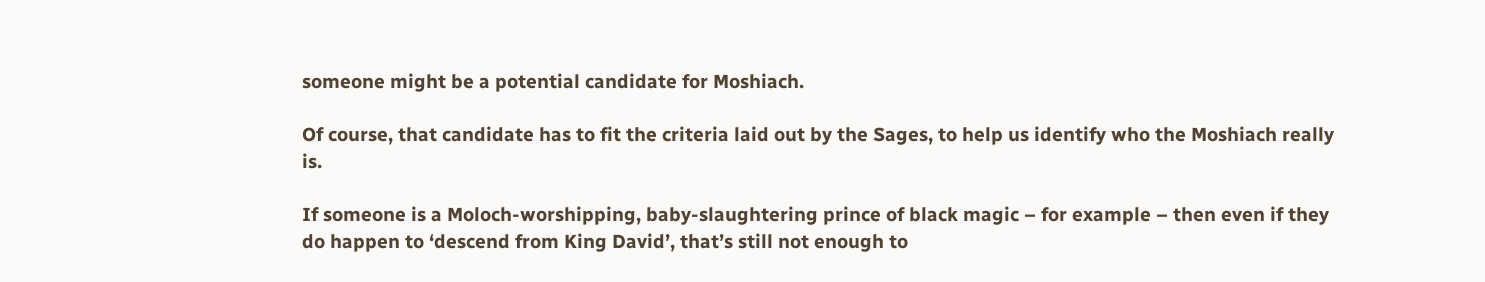someone might be a potential candidate for Moshiach.

Of course, that candidate has to fit the criteria laid out by the Sages, to help us identify who the Moshiach really is.

If someone is a Moloch-worshipping, baby-slaughtering prince of black magic – for example – then even if they do happen to ‘descend from King David’, that’s still not enough to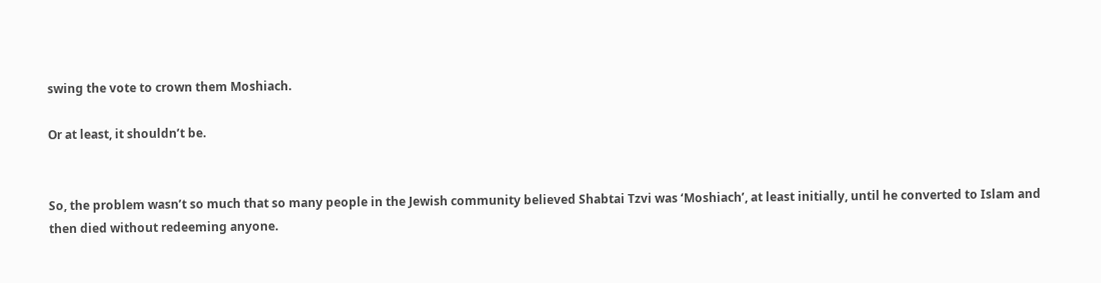swing the vote to crown them Moshiach.

Or at least, it shouldn’t be.


So, the problem wasn’t so much that so many people in the Jewish community believed Shabtai Tzvi was ‘Moshiach’, at least initially, until he converted to Islam and then died without redeeming anyone.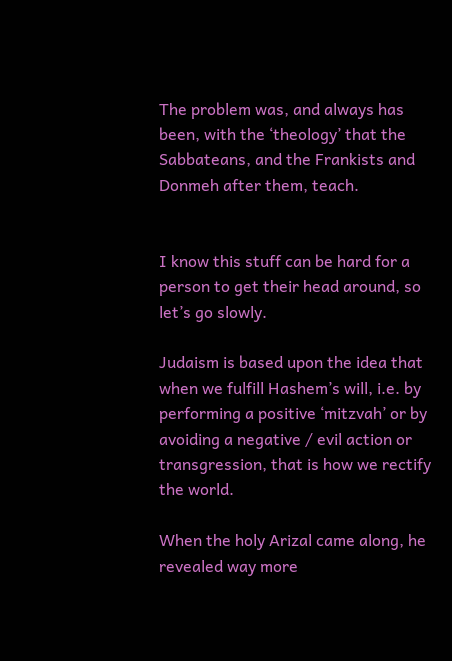The problem was, and always has been, with the ‘theology’ that the Sabbateans, and the Frankists and Donmeh after them, teach.


I know this stuff can be hard for a person to get their head around, so let’s go slowly.

Judaism is based upon the idea that when we fulfill Hashem’s will, i.e. by performing a positive ‘mitzvah’ or by avoiding a negative / evil action or transgression, that is how we rectify the world.

When the holy Arizal came along, he revealed way more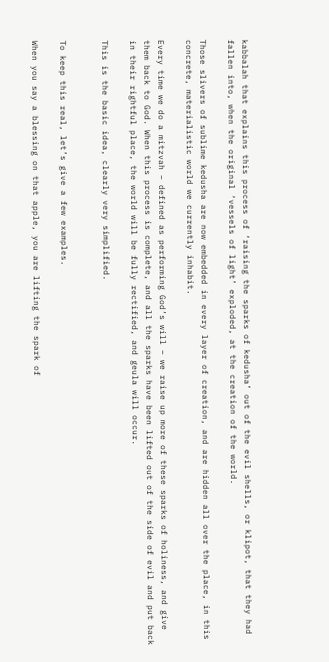kabbalah that explains this process of ‘raising the sparks of kedusha’ out of the evil shells, or klipot, that they had fallen into, when the original ‘vessels of light’ exploded, at the creation of the world.

Those slivers of sublime kedusha are now embedded in every layer of creation, and are hidden all over the place, in this concrete, materialistic world we currently inhabit.

Every time we do a mitzvah – defined as performing God’s will – we raise up more of these sparks of holiness, and give them back to God. When this process is complete, and all the sparks have been lifted out of the side of evil and put back in their rightful place, the world will be fully rectified, and geula will occur.

This is the basic idea, clearly very simplified.


To keep this real, let’s give a few examples.

When you say a blessing on that apple, you are lifting the spark of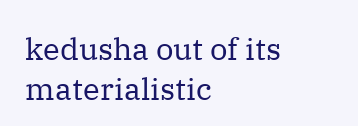kedusha out of its materialistic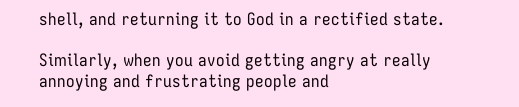shell, and returning it to God in a rectified state.

Similarly, when you avoid getting angry at really annoying and frustrating people and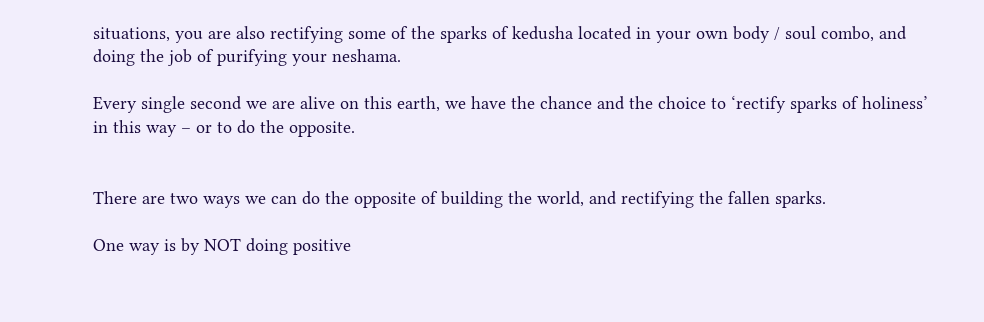situations, you are also rectifying some of the sparks of kedusha located in your own body / soul combo, and doing the job of purifying your neshama.

Every single second we are alive on this earth, we have the chance and the choice to ‘rectify sparks of holiness’ in this way – or to do the opposite.


There are two ways we can do the opposite of building the world, and rectifying the fallen sparks.

One way is by NOT doing positive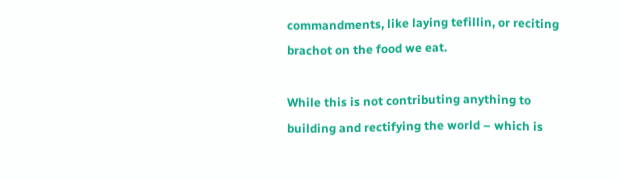commandments, like laying tefillin, or reciting brachot on the food we eat.

While this is not contributing anything to building and rectifying the world – which is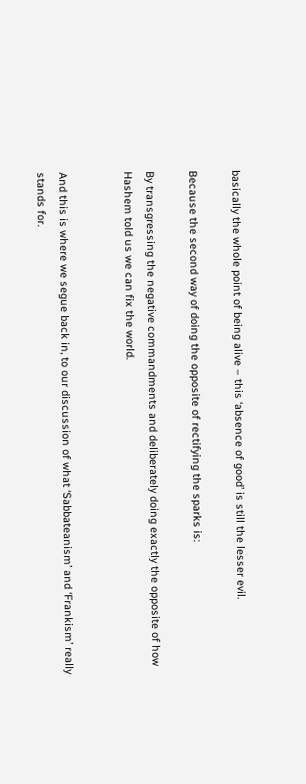basically the whole point of being alive – this ‘absence of good’ is still the lesser evil.

Because the second way of doing the opposite of rectifying the sparks is:

By transgressing the negative commandments and deliberately doing exactly the opposite of how Hashem told us we can fix the world.


And this is where we segue back in, to our discussion of what ‘Sabbateanism’ and ‘Frankism’ really stands for.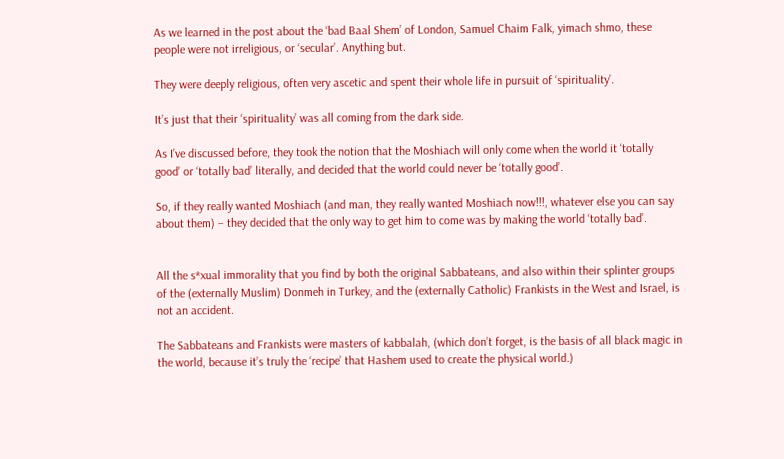As we learned in the post about the ‘bad Baal Shem’ of London, Samuel Chaim Falk, yimach shmo, these people were not irreligious, or ‘secular’. Anything but.

They were deeply religious, often very ascetic and spent their whole life in pursuit of ‘spirituality’.

It’s just that their ‘spirituality’ was all coming from the dark side.

As I’ve discussed before, they took the notion that the Moshiach will only come when the world it ‘totally good’ or ‘totally bad’ literally, and decided that the world could never be ‘totally good’.

So, if they really wanted Moshiach (and man, they really wanted Moshiach now!!!, whatever else you can say about them) – they decided that the only way to get him to come was by making the world ‘totally bad’.


All the s*xual immorality that you find by both the original Sabbateans, and also within their splinter groups of the (externally Muslim) Donmeh in Turkey, and the (externally Catholic) Frankists in the West and Israel, is not an accident.

The Sabbateans and Frankists were masters of kabbalah, (which don’t forget, is the basis of all black magic in the world, because it’s truly the ‘recipe’ that Hashem used to create the physical world.)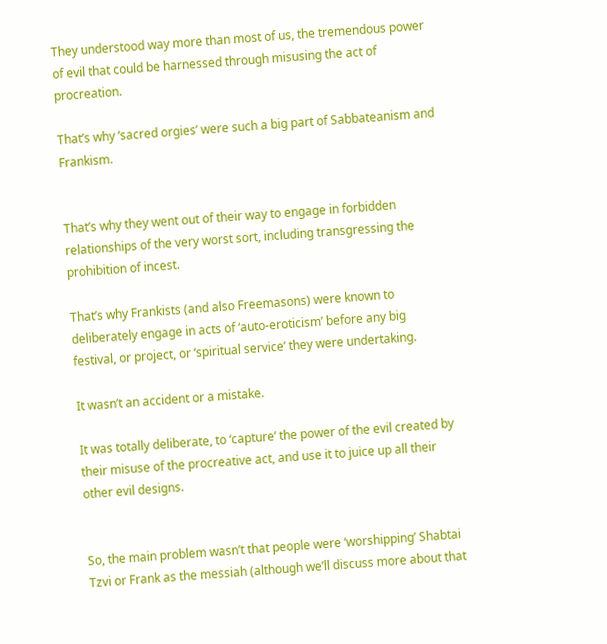They understood way more than most of us, the tremendous power of evil that could be harnessed through misusing the act of procreation.

That’s why ‘sacred orgies’ were such a big part of Sabbateanism and Frankism.


That’s why they went out of their way to engage in forbidden relationships of the very worst sort, including transgressing the prohibition of incest.

That’s why Frankists (and also Freemasons) were known to deliberately engage in acts of ‘auto-eroticism’ before any big festival, or project, or ‘spiritual service’ they were undertaking.

It wasn’t an accident or a mistake.

It was totally deliberate, to ‘capture’ the power of the evil created by their misuse of the procreative act, and use it to juice up all their other evil designs.


So, the main problem wasn’t that people were ‘worshipping’ Shabtai Tzvi or Frank as the messiah (although we’ll discuss more about that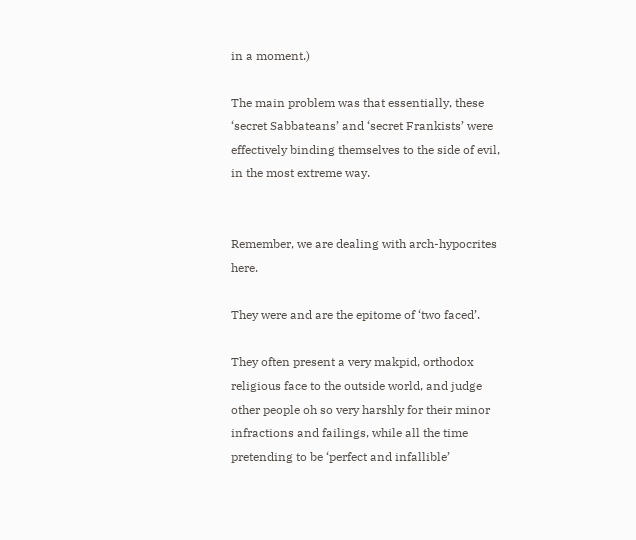in a moment.)

The main problem was that essentially, these ‘secret Sabbateans’ and ‘secret Frankists’ were effectively binding themselves to the side of evil, in the most extreme way.


Remember, we are dealing with arch-hypocrites here.

They were and are the epitome of ‘two faced’.

They often present a very makpid, orthodox religious face to the outside world, and judge other people oh so very harshly for their minor infractions and failings, while all the time pretending to be ‘perfect and infallible’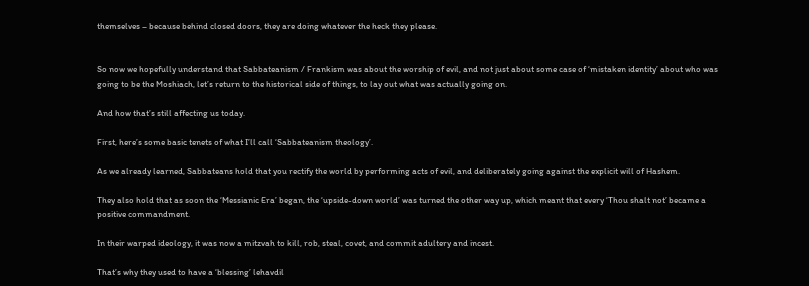themselves – because behind closed doors, they are doing whatever the heck they please.


So now we hopefully understand that Sabbateanism / Frankism was about the worship of evil, and not just about some case of ‘mistaken identity’ about who was going to be the Moshiach, let’s return to the historical side of things, to lay out what was actually going on.

And how that’s still affecting us today.

First, here’s some basic tenets of what I’ll call ‘Sabbateanism theology’.

As we already learned, Sabbateans hold that you rectify the world by performing acts of evil, and deliberately going against the explicit will of Hashem.

They also hold that as soon the ‘Messianic Era’ began, the ‘upside-down world’ was turned the other way up, which meant that every ‘Thou shalt not’ became a positive commandment.

In their warped ideology, it was now a mitzvah to kill, rob, steal, covet, and commit adultery and incest.

That’s why they used to have a ‘blessing’ lehavdil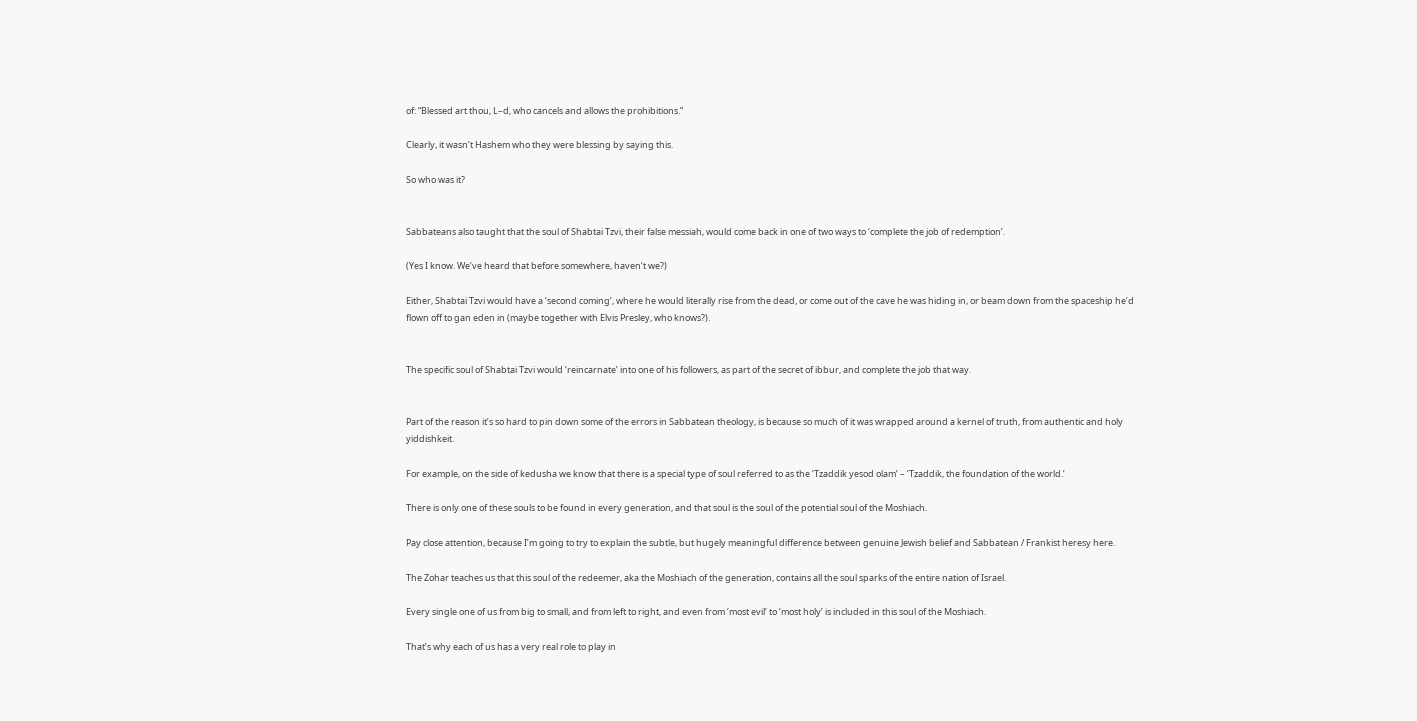of: “Blessed art thou, L–d, who cancels and allows the prohibitions.”

Clearly, it wasn’t Hashem who they were blessing by saying this.

So who was it?


Sabbateans also taught that the soul of Shabtai Tzvi, their false messiah, would come back in one of two ways to ‘complete the job of redemption’.

(Yes I know. We’ve heard that before somewhere, haven’t we?)

Either, Shabtai Tzvi would have a ‘second coming’, where he would literally rise from the dead, or come out of the cave he was hiding in, or beam down from the spaceship he’d flown off to gan eden in (maybe together with Elvis Presley, who knows?).


The specific soul of Shabtai Tzvi would ‘reincarnate’ into one of his followers, as part of the secret of ibbur, and complete the job that way.


Part of the reason it’s so hard to pin down some of the errors in Sabbatean theology, is because so much of it was wrapped around a kernel of truth, from authentic and holy yiddishkeit.

For example, on the side of kedusha we know that there is a special type of soul referred to as the ‘Tzaddik yesod olam’ – ‘Tzaddik, the foundation of the world.’

There is only one of these souls to be found in every generation, and that soul is the soul of the potential soul of the Moshiach.

Pay close attention, because I’m going to try to explain the subtle, but hugely meaningful difference between genuine Jewish belief and Sabbatean / Frankist heresy here.

The Zohar teaches us that this soul of the redeemer, aka the Moshiach of the generation, contains all the soul sparks of the entire nation of Israel.

Every single one of us from big to small, and from left to right, and even from ‘most evil’ to ‘most holy’ is included in this soul of the Moshiach.

That’s why each of us has a very real role to play in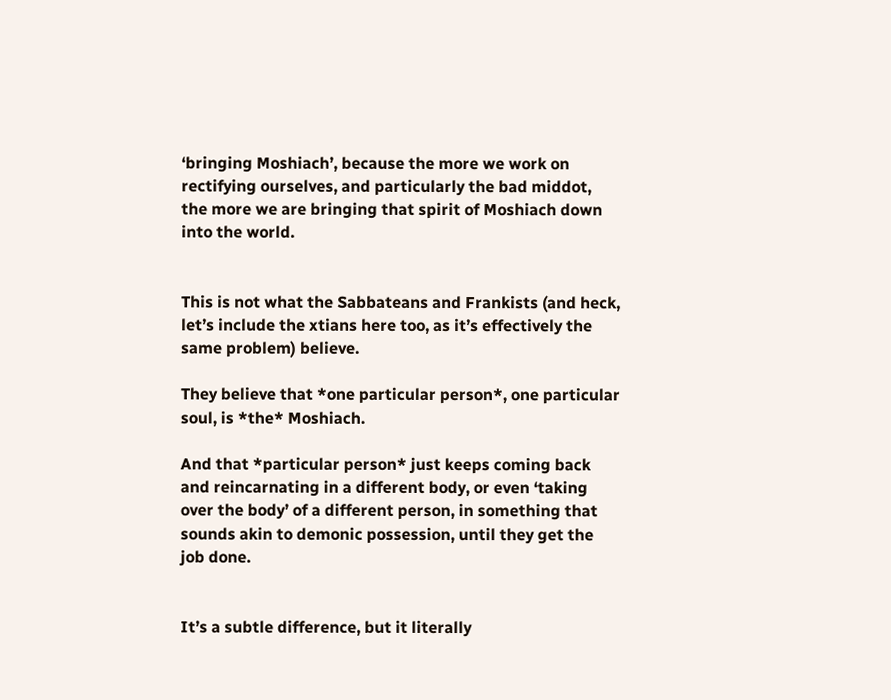‘bringing Moshiach’, because the more we work on rectifying ourselves, and particularly the bad middot, the more we are bringing that spirit of Moshiach down into the world.


This is not what the Sabbateans and Frankists (and heck, let’s include the xtians here too, as it’s effectively the same problem) believe.

They believe that *one particular person*, one particular soul, is *the* Moshiach.

And that *particular person* just keeps coming back and reincarnating in a different body, or even ‘taking over the body’ of a different person, in something that sounds akin to demonic possession, until they get the job done.


It’s a subtle difference, but it literally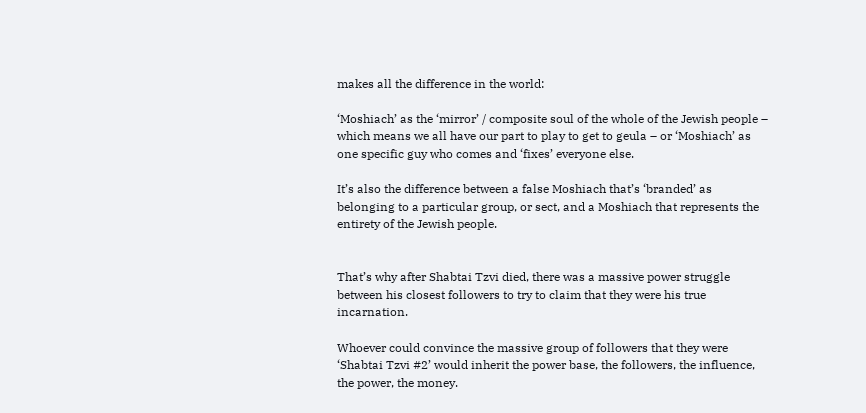makes all the difference in the world:

‘Moshiach’ as the ‘mirror’ / composite soul of the whole of the Jewish people – which means we all have our part to play to get to geula – or ‘Moshiach’ as one specific guy who comes and ‘fixes’ everyone else.

It’s also the difference between a false Moshiach that’s ‘branded’ as belonging to a particular group, or sect, and a Moshiach that represents the entirety of the Jewish people.


That’s why after Shabtai Tzvi died, there was a massive power struggle between his closest followers to try to claim that they were his true incarnation.

Whoever could convince the massive group of followers that they were ‘Shabtai Tzvi #2’ would inherit the power base, the followers, the influence, the power, the money.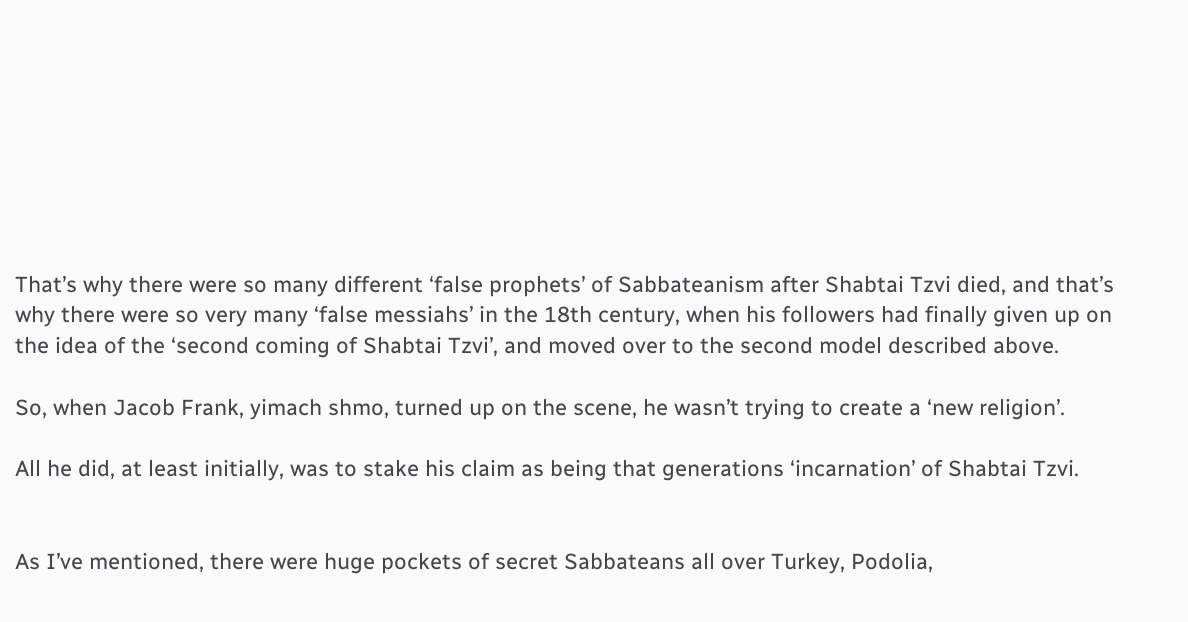That’s why there were so many different ‘false prophets’ of Sabbateanism after Shabtai Tzvi died, and that’s why there were so very many ‘false messiahs’ in the 18th century, when his followers had finally given up on the idea of the ‘second coming of Shabtai Tzvi’, and moved over to the second model described above.

So, when Jacob Frank, yimach shmo, turned up on the scene, he wasn’t trying to create a ‘new religion’.

All he did, at least initially, was to stake his claim as being that generations ‘incarnation’ of Shabtai Tzvi.


As I’ve mentioned, there were huge pockets of secret Sabbateans all over Turkey, Podolia,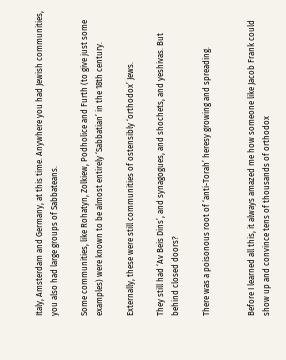Italy, Amsterdam and Germany, at this time. Anywhere you had Jewish communities, you also had large groups of Sabbateans.

Some communities, like Rohatyn, Zolkiew, Podholice and Furth (to give just some examples) were known to be almost entirely ‘Sabbatian’ in the 18th century.

Externally, these were still communities of ostensibly ‘orthodox’ Jews.

They still had ‘Av Beis Dins’, and synagogues, and shochets, and yeshivas. But behind closed doors?

There was a poisonous root of ‘anti-Torah’ heresy growing and spreading.


Before I learned all this, it always amazed me how someone like Jacob Frank could show up and convince tens of thousands of orthodox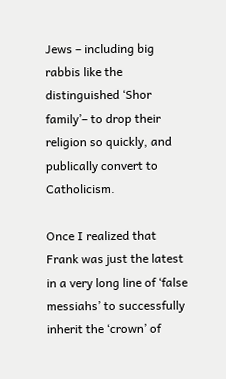Jews – including big rabbis like the distinguished ‘Shor family’– to drop their religion so quickly, and publically convert to Catholicism.

Once I realized that Frank was just the latest in a very long line of ‘false messiahs’ to successfully inherit the ‘crown’ of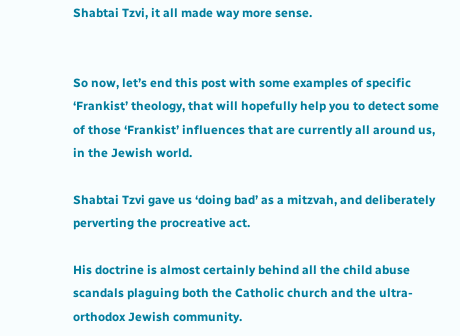Shabtai Tzvi, it all made way more sense.


So now, let’s end this post with some examples of specific ‘Frankist’ theology, that will hopefully help you to detect some of those ‘Frankist’ influences that are currently all around us, in the Jewish world.

Shabtai Tzvi gave us ‘doing bad’ as a mitzvah, and deliberately perverting the procreative act.

His doctrine is almost certainly behind all the child abuse scandals plaguing both the Catholic church and the ultra-orthodox Jewish community.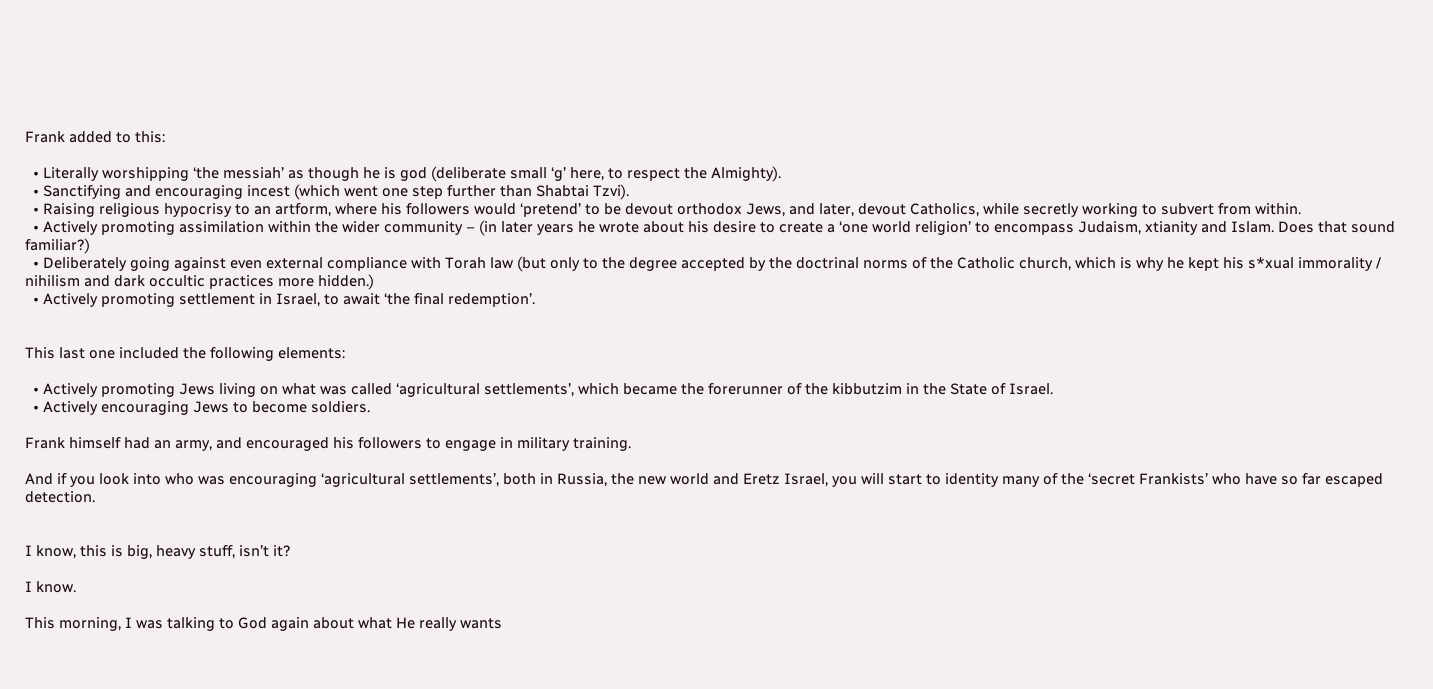Frank added to this:

  • Literally worshipping ‘the messiah’ as though he is god (deliberate small ‘g’ here, to respect the Almighty).
  • Sanctifying and encouraging incest (which went one step further than Shabtai Tzvi).
  • Raising religious hypocrisy to an artform, where his followers would ‘pretend’ to be devout orthodox Jews, and later, devout Catholics, while secretly working to subvert from within.
  • Actively promoting assimilation within the wider community – (in later years he wrote about his desire to create a ‘one world religion’ to encompass Judaism, xtianity and Islam. Does that sound familiar?)
  • Deliberately going against even external compliance with Torah law (but only to the degree accepted by the doctrinal norms of the Catholic church, which is why he kept his s*xual immorality / nihilism and dark occultic practices more hidden.)
  • Actively promoting settlement in Israel, to await ‘the final redemption’.


This last one included the following elements:

  • Actively promoting Jews living on what was called ‘agricultural settlements’, which became the forerunner of the kibbutzim in the State of Israel.
  • Actively encouraging Jews to become soldiers.

Frank himself had an army, and encouraged his followers to engage in military training.

And if you look into who was encouraging ‘agricultural settlements’, both in Russia, the new world and Eretz Israel, you will start to identity many of the ‘secret Frankists’ who have so far escaped detection.


I know, this is big, heavy stuff, isn’t it?

I know.

This morning, I was talking to God again about what He really wants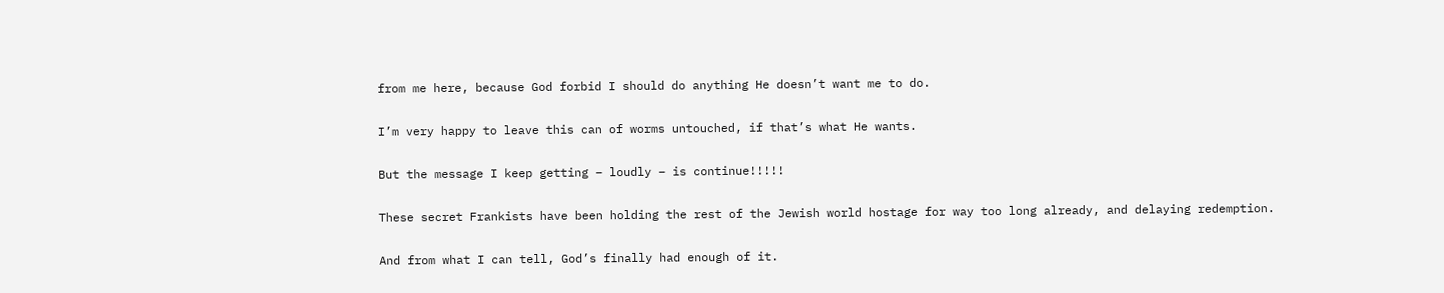from me here, because God forbid I should do anything He doesn’t want me to do.

I’m very happy to leave this can of worms untouched, if that’s what He wants.

But the message I keep getting – loudly – is continue!!!!!

These secret Frankists have been holding the rest of the Jewish world hostage for way too long already, and delaying redemption.

And from what I can tell, God’s finally had enough of it.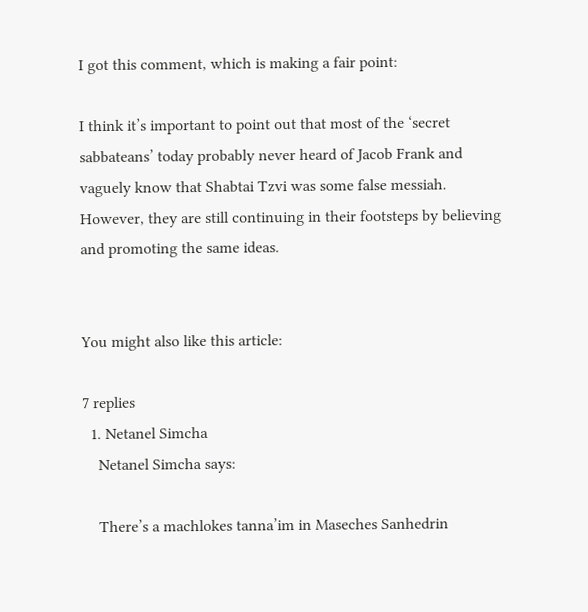I got this comment, which is making a fair point:

I think it’s important to point out that most of the ‘secret sabbateans’ today probably never heard of Jacob Frank and vaguely know that Shabtai Tzvi was some false messiah. However, they are still continuing in their footsteps by believing and promoting the same ideas.


You might also like this article:

7 replies
  1. Netanel Simcha
    Netanel Simcha says:

    There’s a machlokes tanna’im in Maseches Sanhedrin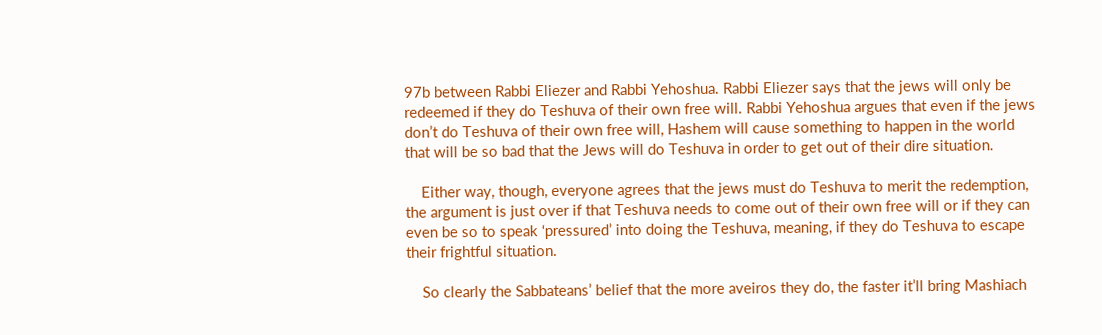97b between Rabbi Eliezer and Rabbi Yehoshua. Rabbi Eliezer says that the jews will only be redeemed if they do Teshuva of their own free will. Rabbi Yehoshua argues that even if the jews don’t do Teshuva of their own free will, Hashem will cause something to happen in the world that will be so bad that the Jews will do Teshuva in order to get out of their dire situation.

    Either way, though, everyone agrees that the jews must do Teshuva to merit the redemption, the argument is just over if that Teshuva needs to come out of their own free will or if they can even be so to speak ‘pressured’ into doing the Teshuva, meaning, if they do Teshuva to escape their frightful situation.

    So clearly the Sabbateans’ belief that the more aveiros they do, the faster it’ll bring Mashiach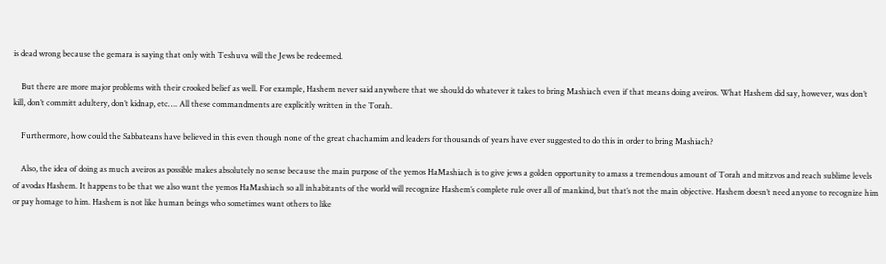is dead wrong because the gemara is saying that only with Teshuva will the Jews be redeemed.

    But there are more major problems with their crooked belief as well. For example, Hashem never said anywhere that we should do whatever it takes to bring Mashiach even if that means doing aveiros. What Hashem did say, however, was don’t kill, don’t committ adultery, don’t kidnap, etc…. All these commandments are explicitly written in the Torah.

    Furthermore, how could the Sabbateans have believed in this even though none of the great chachamim and leaders for thousands of years have ever suggested to do this in order to bring Mashiach?

    Also, the idea of doing as much aveiros as possible makes absolutely no sense because the main purpose of the yemos HaMashiach is to give jews a golden opportunity to amass a tremendous amount of Torah and mitzvos and reach sublime levels of avodas Hashem. It happens to be that we also want the yemos HaMashiach so all inhabitants of the world will recognize Hashem’s complete rule over all of mankind, but that’s not the main objective. Hashem doesn’t need anyone to recognize him or pay homage to him. Hashem is not like human beings who sometimes want others to like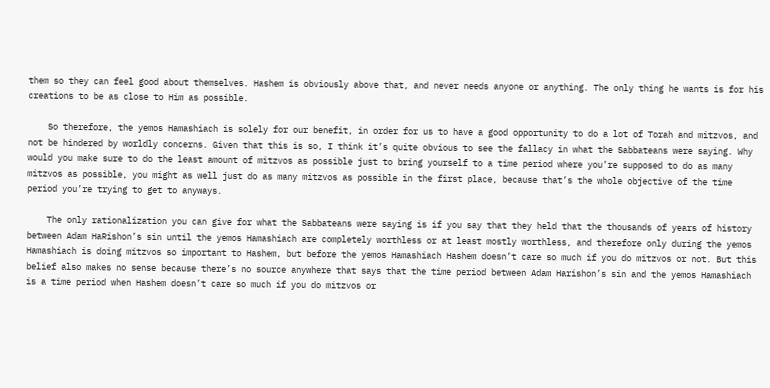them so they can feel good about themselves. Hashem is obviously above that, and never needs anyone or anything. The only thing he wants is for his creations to be as close to Him as possible.

    So therefore, the yemos Hamashiach is solely for our benefit, in order for us to have a good opportunity to do a lot of Torah and mitzvos, and not be hindered by worldly concerns. Given that this is so, I think it’s quite obvious to see the fallacy in what the Sabbateans were saying. Why would you make sure to do the least amount of mitzvos as possible just to bring yourself to a time period where you’re supposed to do as many mitzvos as possible, you might as well just do as many mitzvos as possible in the first place, because that’s the whole objective of the time period you’re trying to get to anyways.

    The only rationalization you can give for what the Sabbateans were saying is if you say that they held that the thousands of years of history between Adam HaRishon’s sin until the yemos Hamashiach are completely worthless or at least mostly worthless, and therefore only during the yemos Hamashiach is doing mitzvos so important to Hashem, but before the yemos Hamashiach Hashem doesn’t care so much if you do mitzvos or not. But this belief also makes no sense because there’s no source anywhere that says that the time period between Adam Harishon’s sin and the yemos Hamashiach is a time period when Hashem doesn’t care so much if you do mitzvos or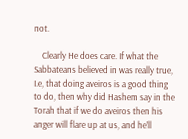not.

    Clearly He does care. If what the Sabbateans believed in was really true, I.e, that doing aveiros is a good thing to do, then why did Hashem say in the Torah that if we do aveiros then his anger will flare up at us, and he’ll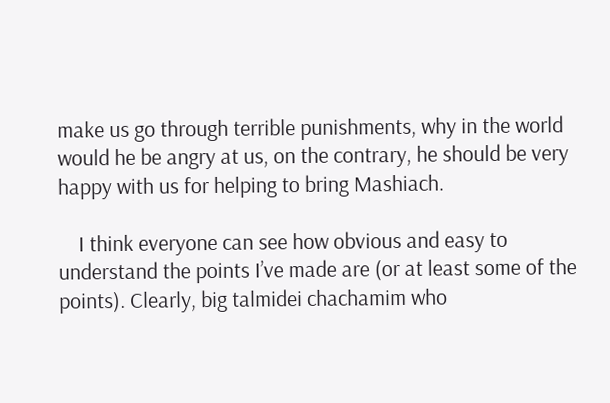make us go through terrible punishments, why in the world would he be angry at us, on the contrary, he should be very happy with us for helping to bring Mashiach.

    I think everyone can see how obvious and easy to understand the points I’ve made are (or at least some of the points). Clearly, big talmidei chachamim who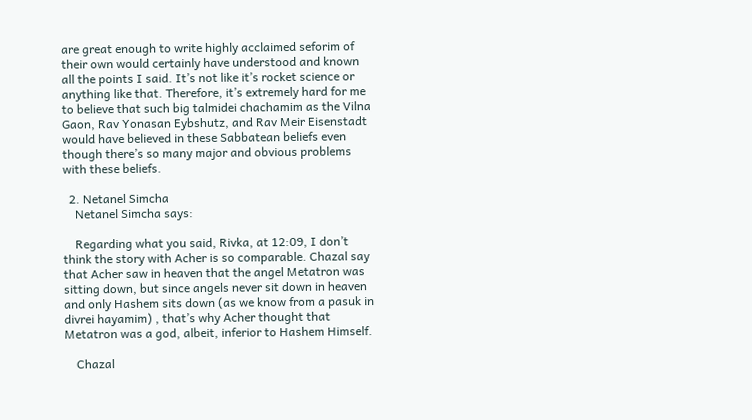are great enough to write highly acclaimed seforim of their own would certainly have understood and known all the points I said. It’s not like it’s rocket science or anything like that. Therefore, it’s extremely hard for me to believe that such big talmidei chachamim as the Vilna Gaon, Rav Yonasan Eybshutz, and Rav Meir Eisenstadt would have believed in these Sabbatean beliefs even though there’s so many major and obvious problems with these beliefs.

  2. Netanel Simcha
    Netanel Simcha says:

    Regarding what you said, Rivka, at 12:09, I don’t think the story with Acher is so comparable. Chazal say that Acher saw in heaven that the angel Metatron was sitting down, but since angels never sit down in heaven and only Hashem sits down (as we know from a pasuk in divrei hayamim) , that’s why Acher thought that Metatron was a god, albeit, inferior to Hashem Himself.

    Chazal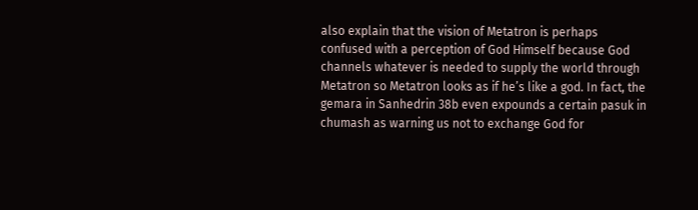also explain that the vision of Metatron is perhaps confused with a perception of God Himself because God channels whatever is needed to supply the world through Metatron so Metatron looks as if he’s like a god. In fact, the gemara in Sanhedrin 38b even expounds a certain pasuk in chumash as warning us not to exchange God for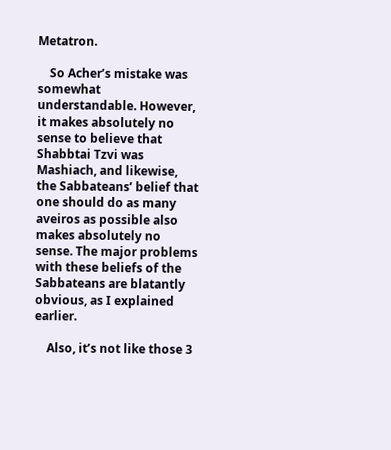Metatron.

    So Acher’s mistake was somewhat understandable. However, it makes absolutely no sense to believe that Shabbtai Tzvi was Mashiach, and likewise, the Sabbateans’ belief that one should do as many aveiros as possible also makes absolutely no sense. The major problems with these beliefs of the Sabbateans are blatantly obvious, as I explained earlier.

    Also, it’s not like those 3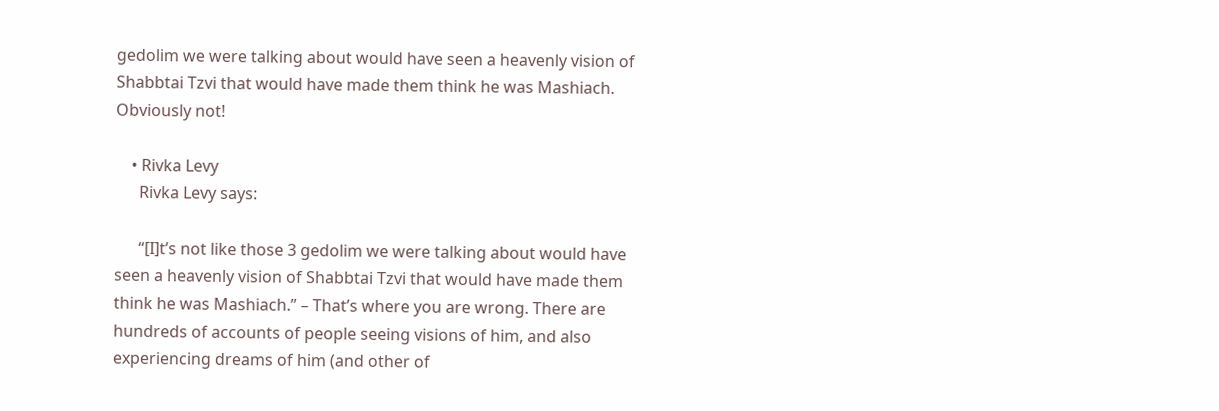gedolim we were talking about would have seen a heavenly vision of Shabbtai Tzvi that would have made them think he was Mashiach. Obviously not!

    • Rivka Levy
      Rivka Levy says:

      “[I]t’s not like those 3 gedolim we were talking about would have seen a heavenly vision of Shabbtai Tzvi that would have made them think he was Mashiach.” – That’s where you are wrong. There are hundreds of accounts of people seeing visions of him, and also experiencing dreams of him (and other of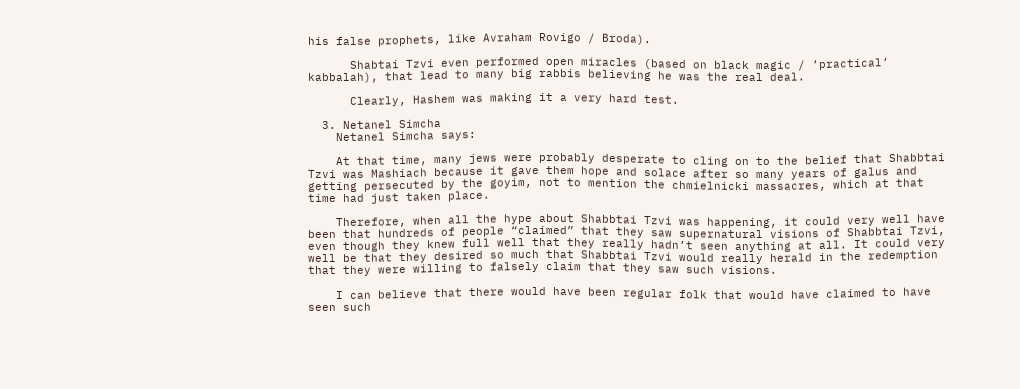his false prophets, like Avraham Rovigo / Broda).

      Shabtai Tzvi even performed open miracles (based on black magic / ‘practical’ kabbalah), that lead to many big rabbis believing he was the real deal.

      Clearly, Hashem was making it a very hard test.

  3. Netanel Simcha
    Netanel Simcha says:

    At that time, many jews were probably desperate to cling on to the belief that Shabbtai Tzvi was Mashiach because it gave them hope and solace after so many years of galus and getting persecuted by the goyim, not to mention the chmielnicki massacres, which at that time had just taken place.

    Therefore, when all the hype about Shabbtai Tzvi was happening, it could very well have been that hundreds of people “claimed” that they saw supernatural visions of Shabbtai Tzvi, even though they knew full well that they really hadn’t seen anything at all. It could very well be that they desired so much that Shabbtai Tzvi would really herald in the redemption that they were willing to falsely claim that they saw such visions.

    I can believe that there would have been regular folk that would have claimed to have seen such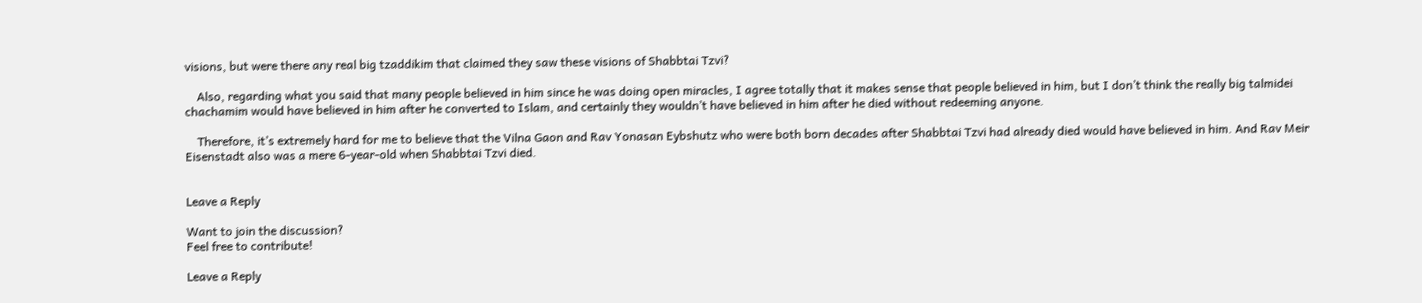visions, but were there any real big tzaddikim that claimed they saw these visions of Shabbtai Tzvi?

    Also, regarding what you said that many people believed in him since he was doing open miracles, I agree totally that it makes sense that people believed in him, but I don’t think the really big talmidei chachamim would have believed in him after he converted to Islam, and certainly they wouldn’t have believed in him after he died without redeeming anyone.

    Therefore, it’s extremely hard for me to believe that the Vilna Gaon and Rav Yonasan Eybshutz who were both born decades after Shabbtai Tzvi had already died would have believed in him. And Rav Meir Eisenstadt also was a mere 6-year-old when Shabbtai Tzvi died.


Leave a Reply

Want to join the discussion?
Feel free to contribute!

Leave a Reply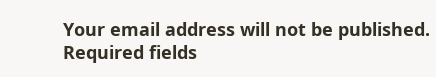Your email address will not be published. Required fields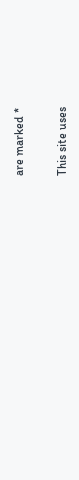are marked *

This site uses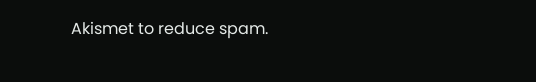Akismet to reduce spam.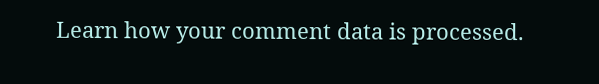Learn how your comment data is processed.